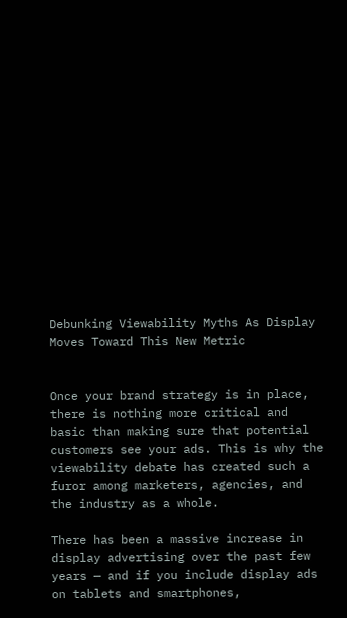Debunking Viewability Myths As Display Moves Toward This New Metric


Once your brand strategy is in place, there is nothing more critical and basic than making sure that potential customers see your ads. This is why the viewability debate has created such a furor among marketers, agencies, and the industry as a whole.

There has been a massive increase in display advertising over the past few years — and if you include display ads on tablets and smartphones,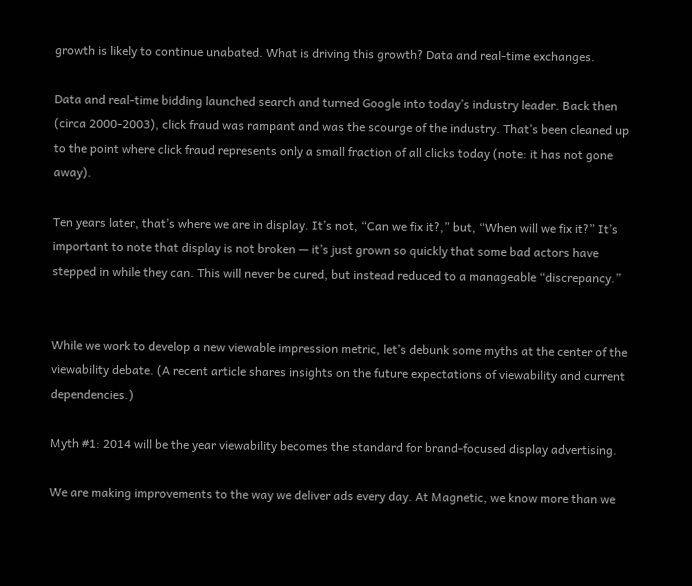growth is likely to continue unabated. What is driving this growth? Data and real-time exchanges.

Data and real-time bidding launched search and turned Google into today’s industry leader. Back then (circa 2000-2003), click fraud was rampant and was the scourge of the industry. That’s been cleaned up to the point where click fraud represents only a small fraction of all clicks today (note: it has not gone away).

Ten years later, that’s where we are in display. It’s not, “Can we fix it?,” but, “When will we fix it?” It’s important to note that display is not broken — it’s just grown so quickly that some bad actors have stepped in while they can. This will never be cured, but instead reduced to a manageable “discrepancy.”


While we work to develop a new viewable impression metric, let’s debunk some myths at the center of the viewability debate. (A recent article shares insights on the future expectations of viewability and current dependencies.)

Myth #1: 2014 will be the year viewability becomes the standard for brand-focused display advertising.

We are making improvements to the way we deliver ads every day. At Magnetic, we know more than we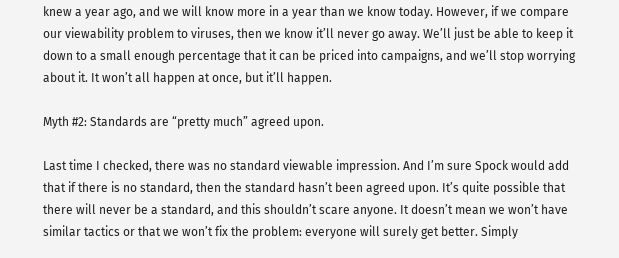knew a year ago, and we will know more in a year than we know today. However, if we compare our viewability problem to viruses, then we know it’ll never go away. We’ll just be able to keep it down to a small enough percentage that it can be priced into campaigns, and we’ll stop worrying about it. It won’t all happen at once, but it’ll happen.

Myth #2: Standards are “pretty much” agreed upon.

Last time I checked, there was no standard viewable impression. And I’m sure Spock would add that if there is no standard, then the standard hasn’t been agreed upon. It’s quite possible that there will never be a standard, and this shouldn’t scare anyone. It doesn’t mean we won’t have similar tactics or that we won’t fix the problem: everyone will surely get better. Simply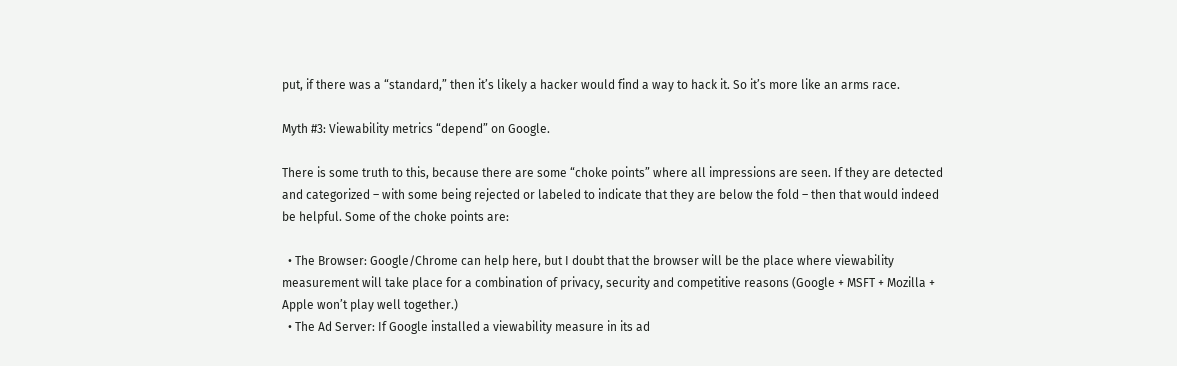put, if there was a “standard,” then it’s likely a hacker would find a way to hack it. So it’s more like an arms race.

Myth #3: Viewability metrics “depend” on Google.

There is some truth to this, because there are some “choke points” where all impressions are seen. If they are detected and categorized – with some being rejected or labeled to indicate that they are below the fold – then that would indeed be helpful. Some of the choke points are:

  • The Browser: Google/Chrome can help here, but I doubt that the browser will be the place where viewability measurement will take place for a combination of privacy, security and competitive reasons (Google + MSFT + Mozilla + Apple won’t play well together.)
  • The Ad Server: If Google installed a viewability measure in its ad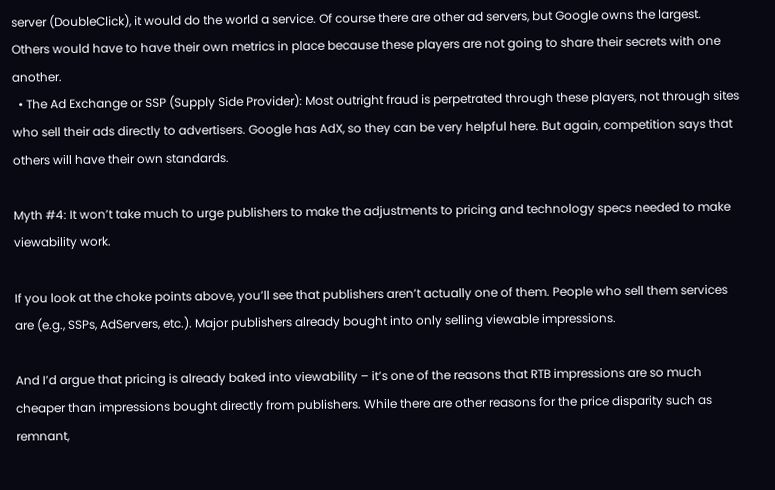server (DoubleClick), it would do the world a service. Of course there are other ad servers, but Google owns the largest. Others would have to have their own metrics in place because these players are not going to share their secrets with one another.
  • The Ad Exchange or SSP (Supply Side Provider): Most outright fraud is perpetrated through these players, not through sites who sell their ads directly to advertisers. Google has AdX, so they can be very helpful here. But again, competition says that others will have their own standards.

Myth #4: It won’t take much to urge publishers to make the adjustments to pricing and technology specs needed to make viewability work.

If you look at the choke points above, you’ll see that publishers aren’t actually one of them. People who sell them services are (e.g., SSPs, AdServers, etc.). Major publishers already bought into only selling viewable impressions.

And I’d argue that pricing is already baked into viewability – it’s one of the reasons that RTB impressions are so much cheaper than impressions bought directly from publishers. While there are other reasons for the price disparity such as remnant,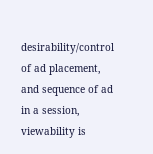desirability/control of ad placement, and sequence of ad in a session, viewability is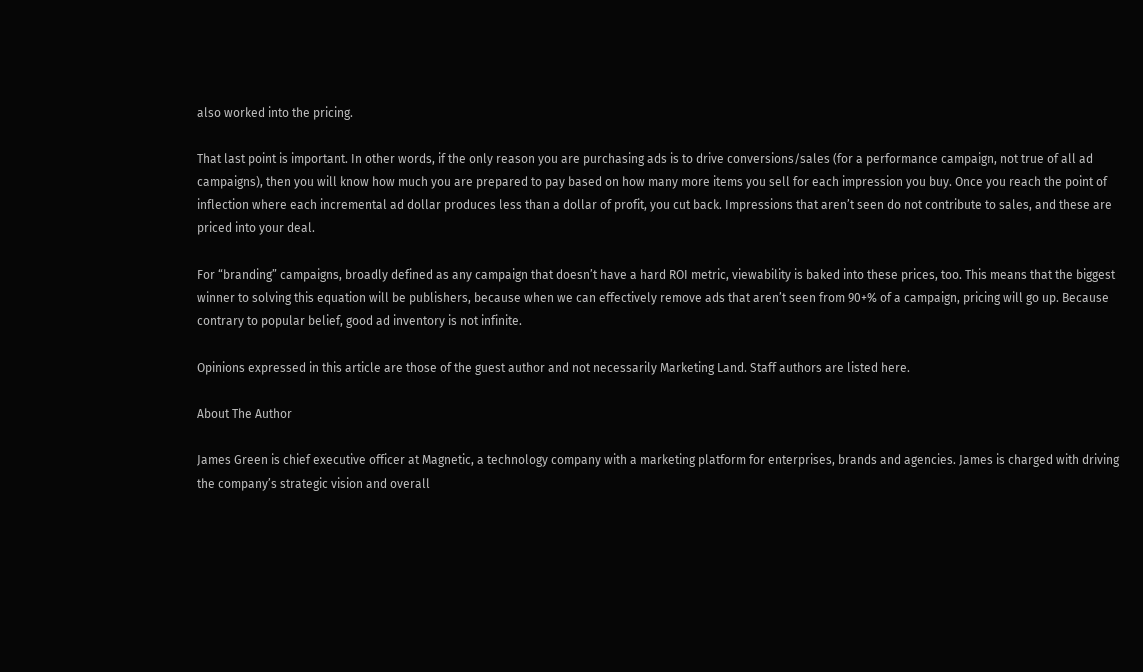also worked into the pricing.

That last point is important. In other words, if the only reason you are purchasing ads is to drive conversions/sales (for a performance campaign, not true of all ad campaigns), then you will know how much you are prepared to pay based on how many more items you sell for each impression you buy. Once you reach the point of inflection where each incremental ad dollar produces less than a dollar of profit, you cut back. Impressions that aren’t seen do not contribute to sales, and these are priced into your deal.

For “branding” campaigns, broadly defined as any campaign that doesn’t have a hard ROI metric, viewability is baked into these prices, too. This means that the biggest winner to solving this equation will be publishers, because when we can effectively remove ads that aren’t seen from 90+% of a campaign, pricing will go up. Because contrary to popular belief, good ad inventory is not infinite.

Opinions expressed in this article are those of the guest author and not necessarily Marketing Land. Staff authors are listed here.

About The Author

James Green is chief executive officer at Magnetic, a technology company with a marketing platform for enterprises, brands and agencies. James is charged with driving the company’s strategic vision and overall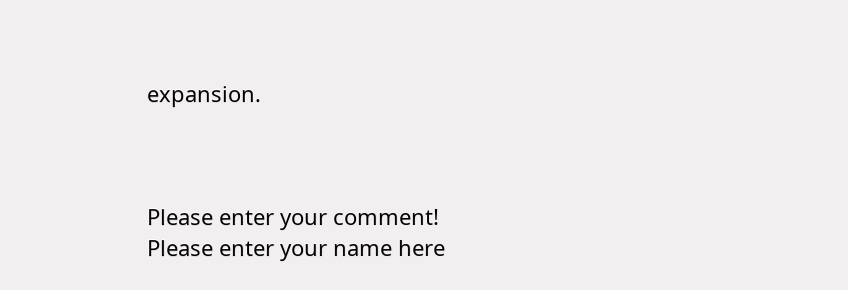expansion.



Please enter your comment!
Please enter your name here